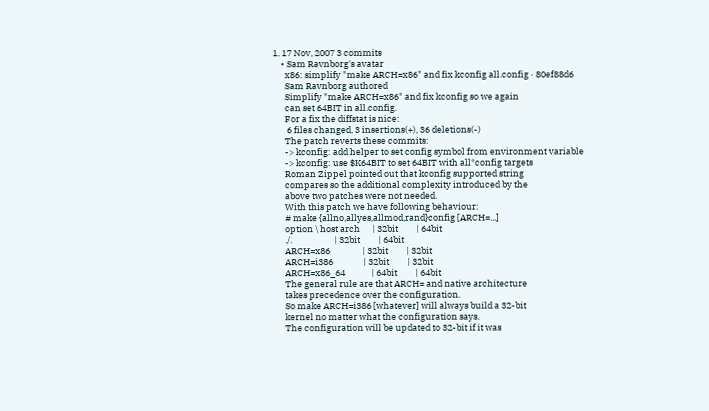1. 17 Nov, 2007 3 commits
    • Sam Ravnborg's avatar
      x86: simplify "make ARCH=x86" and fix kconfig all.config · 80ef88d6
      Sam Ravnborg authored
      Simplify "make ARCH=x86" and fix kconfig so we again
      can set 64BIT in all.config.
      For a fix the diffstat is nice:
       6 files changed, 3 insertions(+), 36 deletions(-)
      The patch reverts these commits:
      -> kconfig: add helper to set config symbol from environment variable
      -> kconfig: use $K64BIT to set 64BIT with all*config targets
      Roman Zippel pointed out that kconfig supported string
      compares so the additional complexity introduced by the
      above two patches were not needed.
      With this patch we have following behaviour:
      # make {allno,allyes,allmod,rand}config [ARCH=...]
      option \ host arch      | 32bit         | 64bit
      ./.                     | 32bit         | 64bit
      ARCH=x86                | 32bit         | 32bit
      ARCH=i386               | 32bit         | 32bit
      ARCH=x86_64             | 64bit         | 64bit
      The general rule are that ARCH= and native architecture
      takes precedence over the configuration.
      So make ARCH=i386 [whatever] will always build a 32-bit
      kernel no matter what the configuration says.
      The configuration will be updated to 32-bit if it was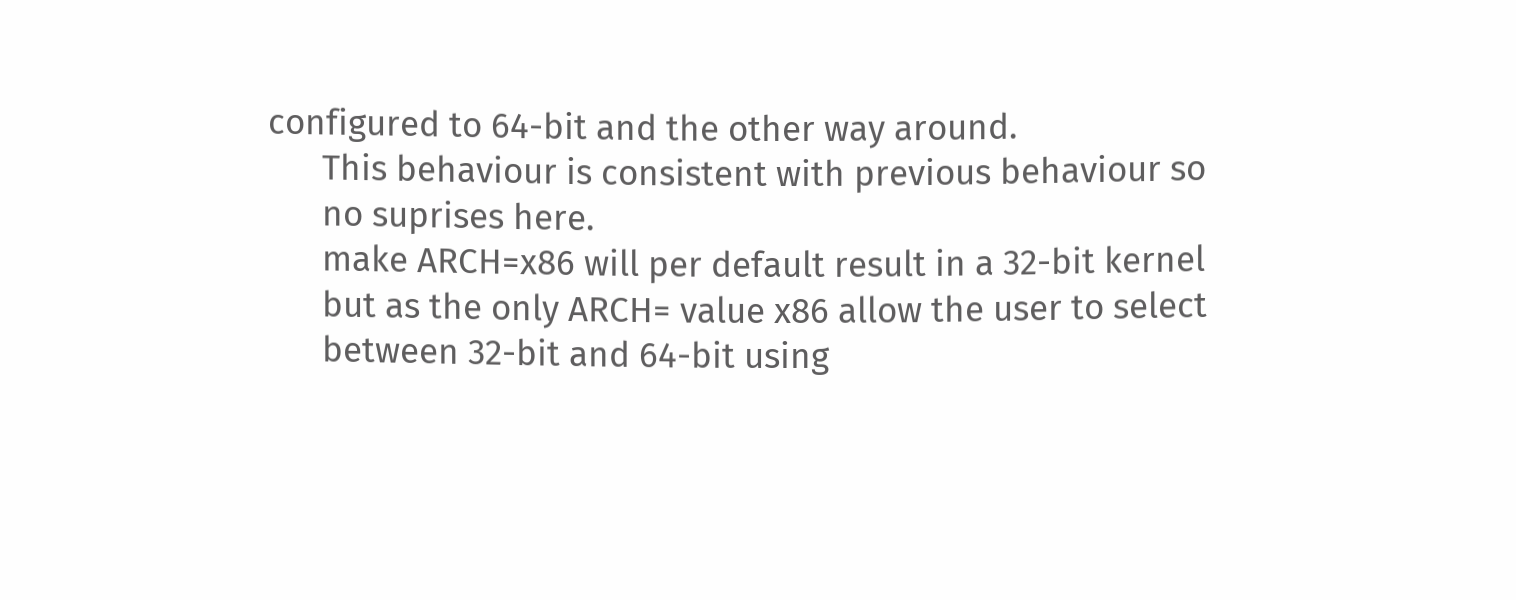configured to 64-bit and the other way around.
      This behaviour is consistent with previous behaviour so
      no suprises here.
      make ARCH=x86 will per default result in a 32-bit kernel
      but as the only ARCH= value x86 allow the user to select
      between 32-bit and 64-bit using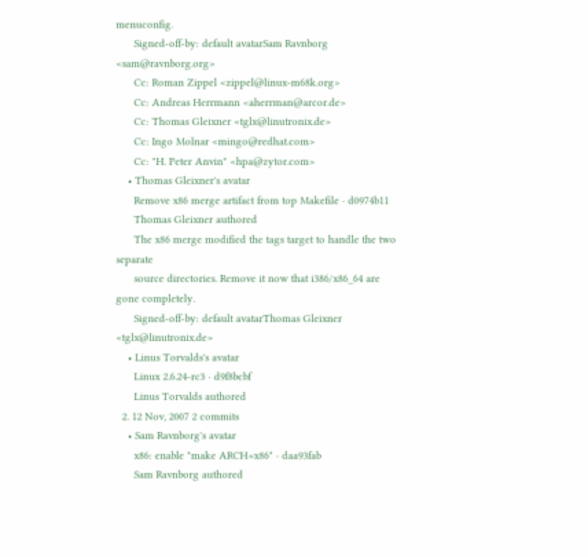menuconfig.
      Signed-off-by: default avatarSam Ravnborg <sam@ravnborg.org>
      Cc: Roman Zippel <zippel@linux-m68k.org>
      Cc: Andreas Herrmann <aherrman@arcor.de>
      Cc: Thomas Gleixner <tglx@linutronix.de>
      Cc: Ingo Molnar <mingo@redhat.com>
      Cc: "H. Peter Anvin" <hpa@zytor.com>
    • Thomas Gleixner's avatar
      Remove x86 merge artifact from top Makefile · d0974b11
      Thomas Gleixner authored
      The x86 merge modified the tags target to handle the two separate
      source directories. Remove it now that i386/x86_64 are gone completely.
      Signed-off-by: default avatarThomas Gleixner <tglx@linutronix.de>
    • Linus Torvalds's avatar
      Linux 2.6.24-rc3 · d9f8bcbf
      Linus Torvalds authored
  2. 12 Nov, 2007 2 commits
    • Sam Ravnborg's avatar
      x86: enable "make ARCH=x86" · daa93fab
      Sam Ravnborg authored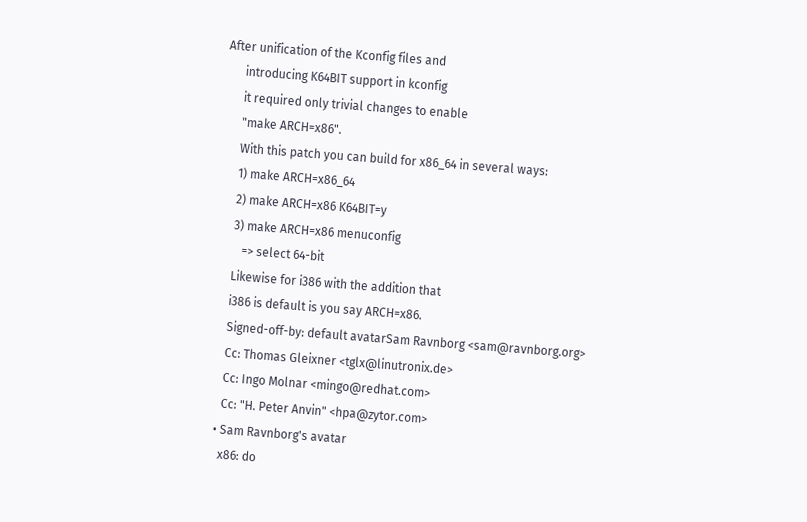After unification of the Kconfig files and
      introducing K64BIT support in kconfig
      it required only trivial changes to enable
      "make ARCH=x86".
      With this patch you can build for x86_64 in several ways:
      1) make ARCH=x86_64
      2) make ARCH=x86 K64BIT=y
      3) make ARCH=x86 menuconfig
         => select 64-bit
      Likewise for i386 with the addition that
      i386 is default is you say ARCH=x86.
      Signed-off-by: default avatarSam Ravnborg <sam@ravnborg.org>
      Cc: Thomas Gleixner <tglx@linutronix.de>
      Cc: Ingo Molnar <mingo@redhat.com>
      Cc: "H. Peter Anvin" <hpa@zytor.com>
    • Sam Ravnborg's avatar
      x86: do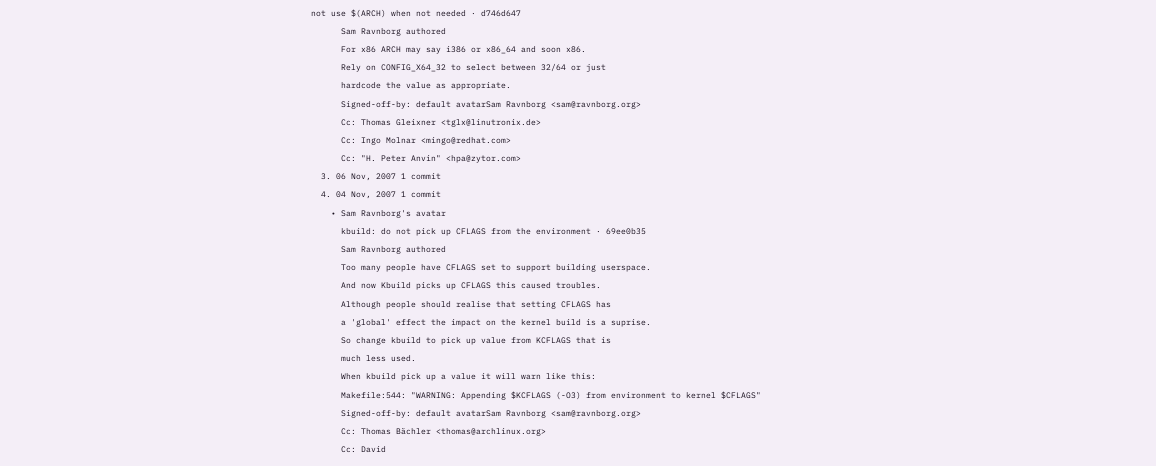not use $(ARCH) when not needed · d746d647
      Sam Ravnborg authored
      For x86 ARCH may say i386 or x86_64 and soon x86.
      Rely on CONFIG_X64_32 to select between 32/64 or just
      hardcode the value as appropriate.
      Signed-off-by: default avatarSam Ravnborg <sam@ravnborg.org>
      Cc: Thomas Gleixner <tglx@linutronix.de>
      Cc: Ingo Molnar <mingo@redhat.com>
      Cc: "H. Peter Anvin" <hpa@zytor.com>
  3. 06 Nov, 2007 1 commit
  4. 04 Nov, 2007 1 commit
    • Sam Ravnborg's avatar
      kbuild: do not pick up CFLAGS from the environment · 69ee0b35
      Sam Ravnborg authored
      Too many people have CFLAGS set to support building userspace.
      And now Kbuild picks up CFLAGS this caused troubles.
      Although people should realise that setting CFLAGS has
      a 'global' effect the impact on the kernel build is a suprise.
      So change kbuild to pick up value from KCFLAGS that is
      much less used.
      When kbuild pick up a value it will warn like this:
      Makefile:544: "WARNING: Appending $KCFLAGS (-O3) from environment to kernel $CFLAGS"
      Signed-off-by: default avatarSam Ravnborg <sam@ravnborg.org>
      Cc: Thomas Bächler <thomas@archlinux.org>
      Cc: David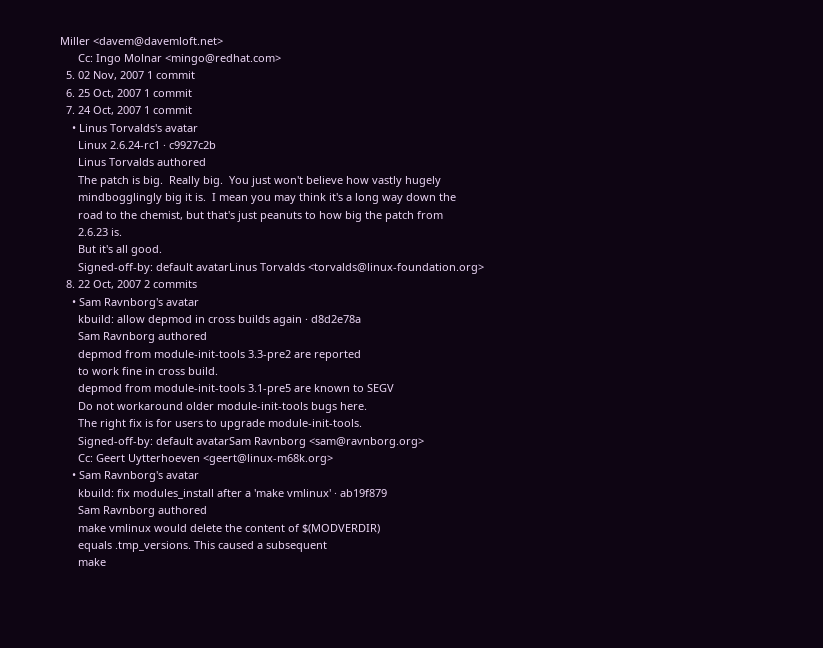Miller <davem@davemloft.net>
      Cc: Ingo Molnar <mingo@redhat.com>
  5. 02 Nov, 2007 1 commit
  6. 25 Oct, 2007 1 commit
  7. 24 Oct, 2007 1 commit
    • Linus Torvalds's avatar
      Linux 2.6.24-rc1 · c9927c2b
      Linus Torvalds authored
      The patch is big.  Really big.  You just won't believe how vastly hugely
      mindbogglingly big it is.  I mean you may think it's a long way down the
      road to the chemist, but that's just peanuts to how big the patch from
      2.6.23 is.
      But it's all good.
      Signed-off-by: default avatarLinus Torvalds <torvalds@linux-foundation.org>
  8. 22 Oct, 2007 2 commits
    • Sam Ravnborg's avatar
      kbuild: allow depmod in cross builds again · d8d2e78a
      Sam Ravnborg authored
      depmod from module-init-tools 3.3-pre2 are reported
      to work fine in cross build.
      depmod from module-init-tools 3.1-pre5 are known to SEGV
      Do not workaround older module-init-tools bugs here.
      The right fix is for users to upgrade module-init-tools.
      Signed-off-by: default avatarSam Ravnborg <sam@ravnborg.org>
      Cc: Geert Uytterhoeven <geert@linux-m68k.org>
    • Sam Ravnborg's avatar
      kbuild: fix modules_install after a 'make vmlinux' · ab19f879
      Sam Ravnborg authored
      make vmlinux would delete the content of $(MODVERDIR)
      equals .tmp_versions. This caused a subsequent
      make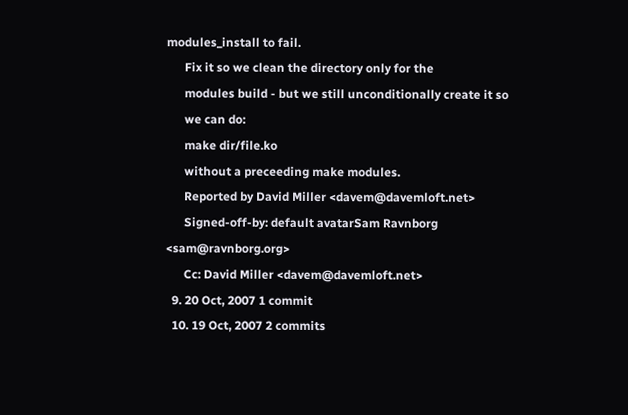modules_install to fail.
      Fix it so we clean the directory only for the
      modules build - but we still unconditionally create it so
      we can do:
      make dir/file.ko
      without a preceeding make modules.
      Reported by David Miller <davem@davemloft.net>
      Signed-off-by: default avatarSam Ravnborg <sam@ravnborg.org>
      Cc: David Miller <davem@davemloft.net>
  9. 20 Oct, 2007 1 commit
  10. 19 Oct, 2007 2 commits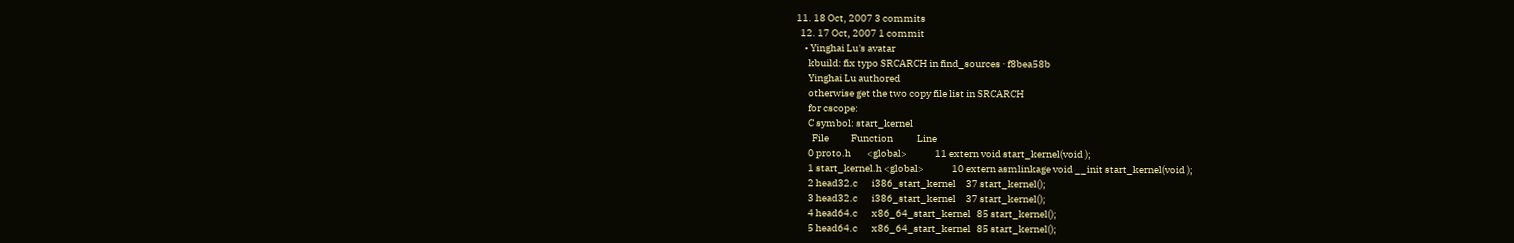11. 18 Oct, 2007 3 commits
  12. 17 Oct, 2007 1 commit
    • Yinghai Lu's avatar
      kbuild: fix typo SRCARCH in find_sources · f8bea58b
      Yinghai Lu authored
      otherwise get the two copy file list in SRCARCH
      for cscope:
      C symbol: start_kernel
        File           Function            Line
      0 proto.h        <global>              11 extern void start_kernel(void );
      1 start_kernel.h <global>              10 extern asmlinkage void __init start_kernel(void );
      2 head32.c       i386_start_kernel     37 start_kernel();
      3 head32.c       i386_start_kernel     37 start_kernel();
      4 head64.c       x86_64_start_kernel   85 start_kernel();
      5 head64.c       x86_64_start_kernel   85 start_kernel();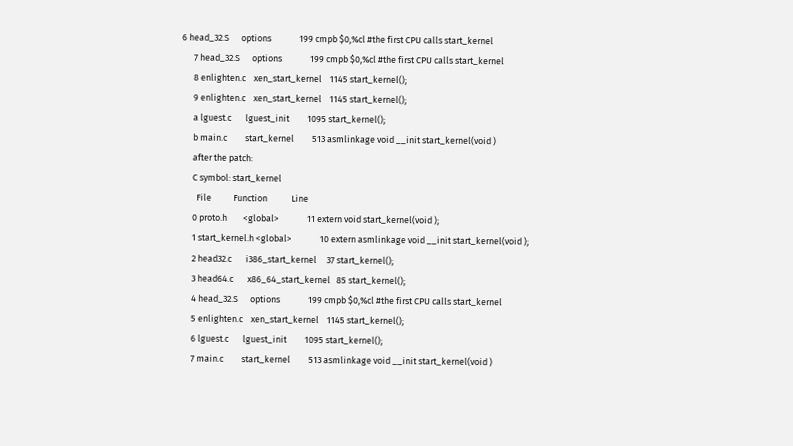6 head_32.S      options              199 cmpb $0,%cl #the first CPU calls start_kernel
      7 head_32.S      options              199 cmpb $0,%cl #the first CPU calls start_kernel
      8 enlighten.c    xen_start_kernel    1145 start_kernel();
      9 enlighten.c    xen_start_kernel    1145 start_kernel();
      a lguest.c       lguest_init         1095 start_kernel();
      b main.c         start_kernel         513 asmlinkage void __init start_kernel(void )
      after the patch:
      C symbol: start_kernel
        File           Function            Line
      0 proto.h        <global>              11 extern void start_kernel(void );
      1 start_kernel.h <global>              10 extern asmlinkage void __init start_kernel(void );
      2 head32.c       i386_start_kernel     37 start_kernel();
      3 head64.c       x86_64_start_kernel   85 start_kernel();
      4 head_32.S      options              199 cmpb $0,%cl #the first CPU calls start_kernel
      5 enlighten.c    xen_start_kernel    1145 start_kernel();
      6 lguest.c       lguest_init         1095 start_kernel();
      7 main.c         start_kernel         513 asmlinkage void __init start_kernel(void )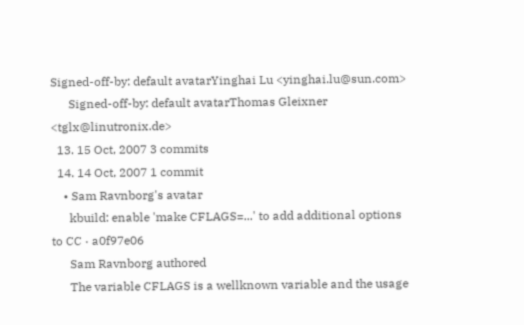Signed-off-by: default avatarYinghai Lu <yinghai.lu@sun.com>
      Signed-off-by: default avatarThomas Gleixner <tglx@linutronix.de>
  13. 15 Oct, 2007 3 commits
  14. 14 Oct, 2007 1 commit
    • Sam Ravnborg's avatar
      kbuild: enable 'make CFLAGS=...' to add additional options to CC · a0f97e06
      Sam Ravnborg authored
      The variable CFLAGS is a wellknown variable and the usage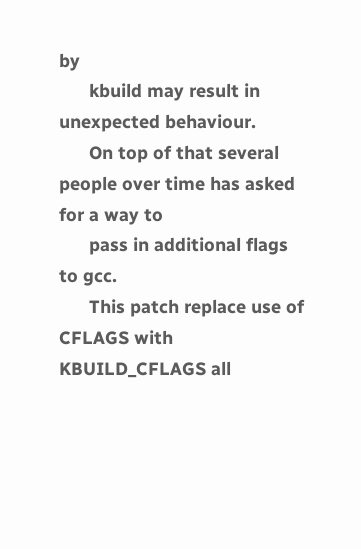by
      kbuild may result in unexpected behaviour.
      On top of that several people over time has asked for a way to
      pass in additional flags to gcc.
      This patch replace use of CFLAGS with KBUILD_CFLAGS all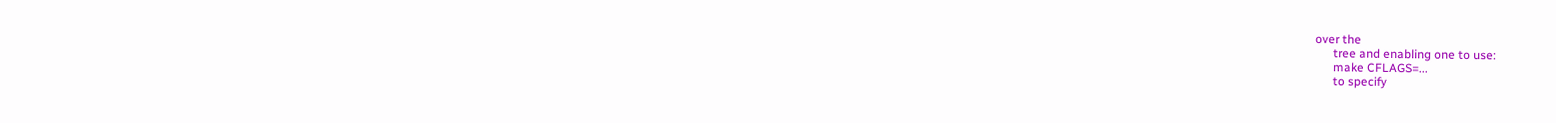over the
      tree and enabling one to use:
      make CFLAGS=...
      to specify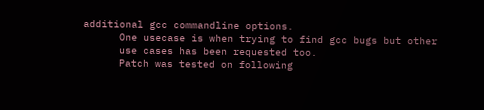additional gcc commandline options.
      One usecase is when trying to find gcc bugs but other
      use cases has been requested too.
      Patch was tested on following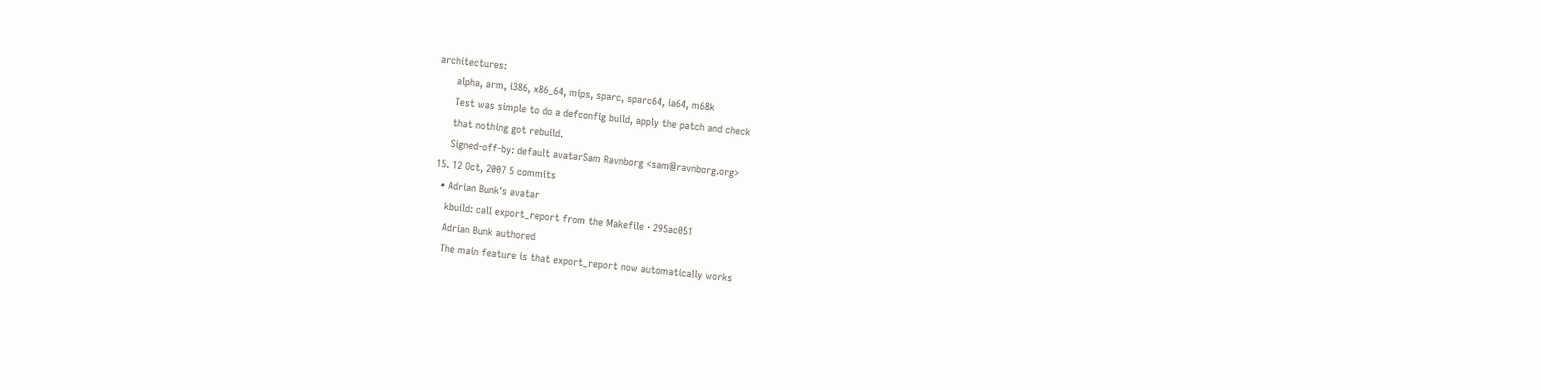architectures:
      alpha, arm, i386, x86_64, mips, sparc, sparc64, ia64, m68k
      Test was simple to do a defconfig build, apply the patch and check
      that nothing got rebuild.
      Signed-off-by: default avatarSam Ravnborg <sam@ravnborg.org>
  15. 12 Oct, 2007 5 commits
    • Adrian Bunk's avatar
      kbuild: call export_report from the Makefile · 295ac051
      Adrian Bunk authored
      The main feature is that export_report now automatically works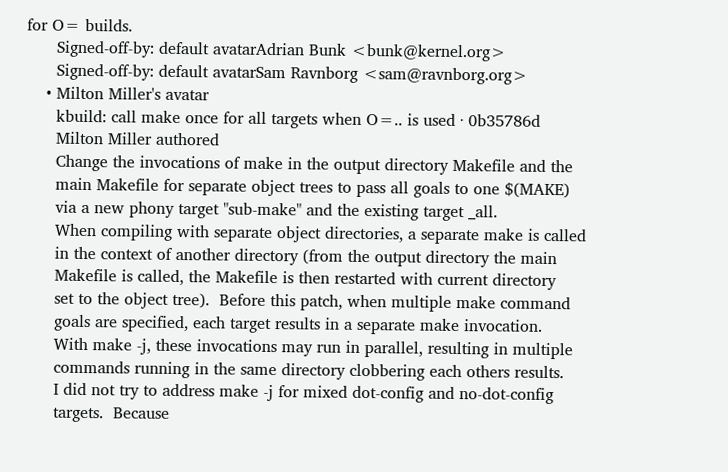for O= builds.
      Signed-off-by: default avatarAdrian Bunk <bunk@kernel.org>
      Signed-off-by: default avatarSam Ravnborg <sam@ravnborg.org>
    • Milton Miller's avatar
      kbuild: call make once for all targets when O=.. is used · 0b35786d
      Milton Miller authored
      Change the invocations of make in the output directory Makefile and the
      main Makefile for separate object trees to pass all goals to one $(MAKE)
      via a new phony target "sub-make" and the existing target _all.
      When compiling with separate object directories, a separate make is called
      in the context of another directory (from the output directory the main
      Makefile is called, the Makefile is then restarted with current directory
      set to the object tree).  Before this patch, when multiple make command
      goals are specified, each target results in a separate make invocation.
      With make -j, these invocations may run in parallel, resulting in multiple
      commands running in the same directory clobbering each others results.
      I did not try to address make -j for mixed dot-config and no-dot-config
      targets.  Because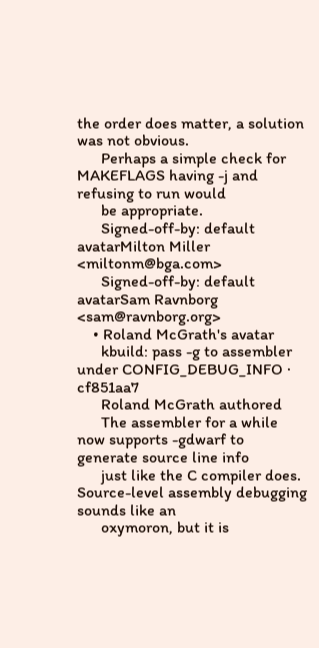the order does matter, a solution was not obvious.
      Perhaps a simple check for MAKEFLAGS having -j and refusing to run would
      be appropriate.
      Signed-off-by: default avatarMilton Miller <miltonm@bga.com>
      Signed-off-by: default avatarSam Ravnborg <sam@ravnborg.org>
    • Roland McGrath's avatar
      kbuild: pass -g to assembler under CONFIG_DEBUG_INFO · cf851aa7
      Roland McGrath authored
      The assembler for a while now supports -gdwarf to generate source line info
      just like the C compiler does.  Source-level assembly debugging sounds like an
      oxymoron, but it is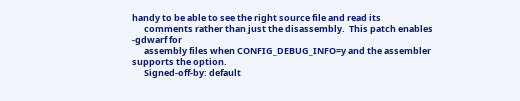handy to be able to see the right source file and read its
      comments rather than just the disassembly.  This patch enables -gdwarf for
      assembly files when CONFIG_DEBUG_INFO=y and the assembler supports the option.
      Signed-off-by: default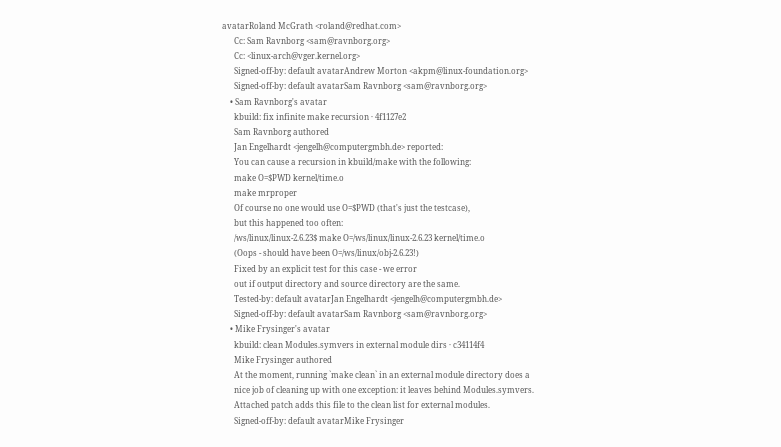avatarRoland McGrath <roland@redhat.com>
      Cc: Sam Ravnborg <sam@ravnborg.org>
      Cc: <linux-arch@vger.kernel.org>
      Signed-off-by: default avatarAndrew Morton <akpm@linux-foundation.org>
      Signed-off-by: default avatarSam Ravnborg <sam@ravnborg.org>
    • Sam Ravnborg's avatar
      kbuild: fix infinite make recursion · 4f1127e2
      Sam Ravnborg authored
      Jan Engelhardt <jengelh@computergmbh.de> reported:
      You can cause a recursion in kbuild/make with the following:
      make O=$PWD kernel/time.o
      make mrproper
      Of course no one would use O=$PWD (that's just the testcase),
      but this happened too often:
      /ws/linux/linux-2.6.23$ make O=/ws/linux/linux-2.6.23 kernel/time.o
      (Oops - should have been O=/ws/linux/obj-2.6.23!)
      Fixed by an explicit test for this case - we error
      out if output directory and source directory are the same.
      Tested-by: default avatarJan Engelhardt <jengelh@computergmbh.de>
      Signed-off-by: default avatarSam Ravnborg <sam@ravnborg.org>
    • Mike Frysinger's avatar
      kbuild: clean Modules.symvers in external module dirs · c34114f4
      Mike Frysinger authored
      At the moment, running `make clean` in an external module directory does a
      nice job of cleaning up with one exception: it leaves behind Modules.symvers.
      Attached patch adds this file to the clean list for external modules.
      Signed-off-by: default avatarMike Frysinger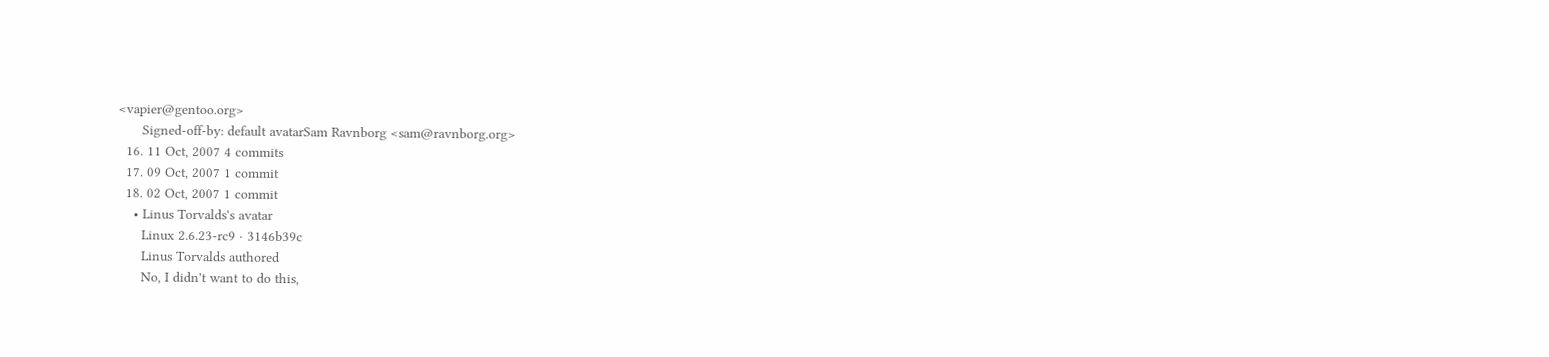<vapier@gentoo.org>
      Signed-off-by: default avatarSam Ravnborg <sam@ravnborg.org>
  16. 11 Oct, 2007 4 commits
  17. 09 Oct, 2007 1 commit
  18. 02 Oct, 2007 1 commit
    • Linus Torvalds's avatar
      Linux 2.6.23-rc9 · 3146b39c
      Linus Torvalds authored
      No, I didn't want to do this,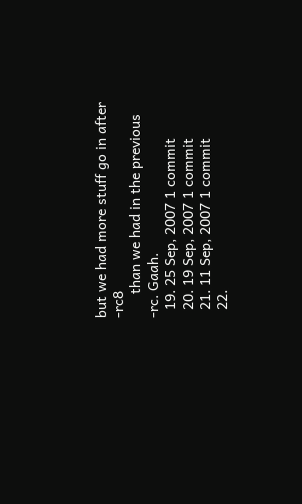but we had more stuff go in after -rc8
      than we had in the previous -rc. Gaah.
  19. 25 Sep, 2007 1 commit
  20. 19 Sep, 2007 1 commit
  21. 11 Sep, 2007 1 commit
  22.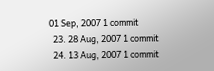01 Sep, 2007 1 commit
  23. 28 Aug, 2007 1 commit
  24. 13 Aug, 2007 1 commit